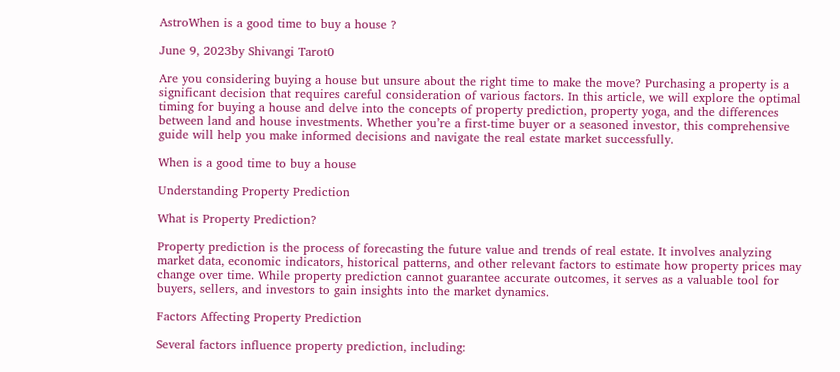AstroWhen is a good time to buy a house ?

June 9, 2023by Shivangi Tarot0

Are you considering buying a house but unsure about the right time to make the move? Purchasing a property is a significant decision that requires careful consideration of various factors. In this article, we will explore the optimal timing for buying a house and delve into the concepts of property prediction, property yoga, and the differences between land and house investments. Whether you’re a first-time buyer or a seasoned investor, this comprehensive guide will help you make informed decisions and navigate the real estate market successfully.

When is a good time to buy a house

Understanding Property Prediction

What is Property Prediction?

Property prediction is the process of forecasting the future value and trends of real estate. It involves analyzing market data, economic indicators, historical patterns, and other relevant factors to estimate how property prices may change over time. While property prediction cannot guarantee accurate outcomes, it serves as a valuable tool for buyers, sellers, and investors to gain insights into the market dynamics.

Factors Affecting Property Prediction

Several factors influence property prediction, including: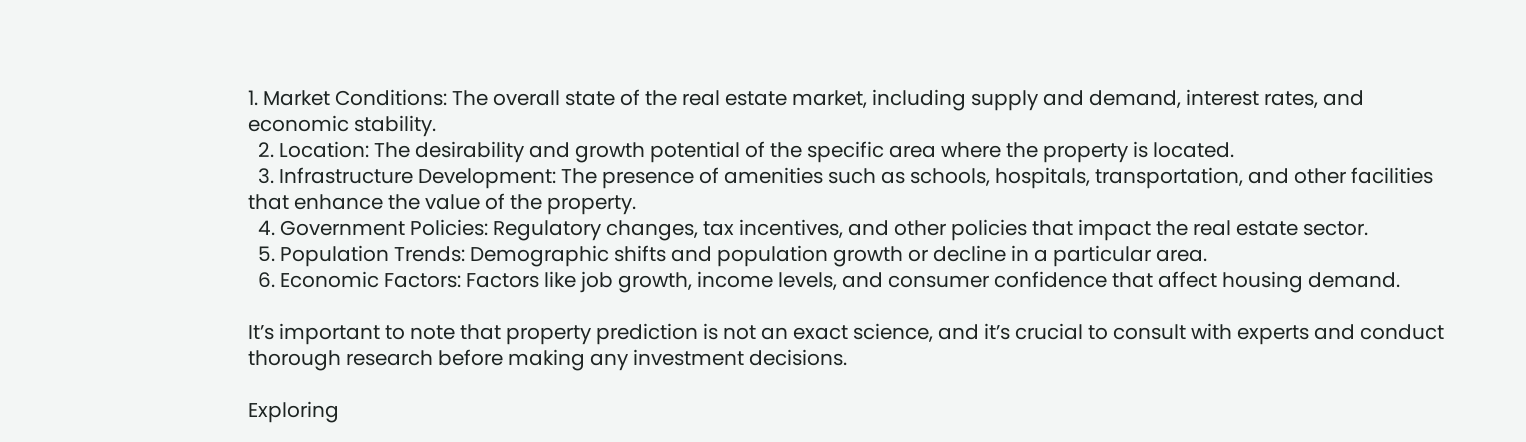1. Market Conditions: The overall state of the real estate market, including supply and demand, interest rates, and economic stability.
  2. Location: The desirability and growth potential of the specific area where the property is located.
  3. Infrastructure Development: The presence of amenities such as schools, hospitals, transportation, and other facilities that enhance the value of the property.
  4. Government Policies: Regulatory changes, tax incentives, and other policies that impact the real estate sector.
  5. Population Trends: Demographic shifts and population growth or decline in a particular area.
  6. Economic Factors: Factors like job growth, income levels, and consumer confidence that affect housing demand.

It’s important to note that property prediction is not an exact science, and it’s crucial to consult with experts and conduct thorough research before making any investment decisions.

Exploring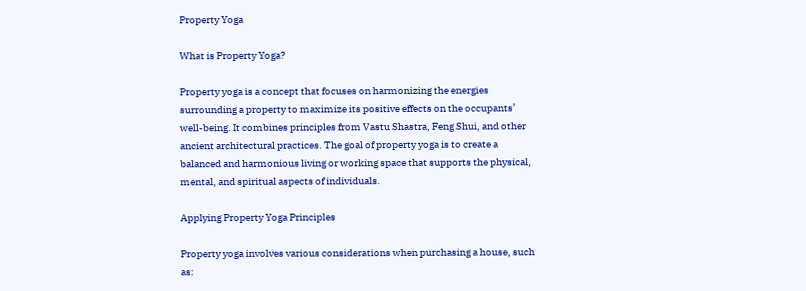Property Yoga

What is Property Yoga?

Property yoga is a concept that focuses on harmonizing the energies surrounding a property to maximize its positive effects on the occupants’ well-being. It combines principles from Vastu Shastra, Feng Shui, and other ancient architectural practices. The goal of property yoga is to create a balanced and harmonious living or working space that supports the physical, mental, and spiritual aspects of individuals.

Applying Property Yoga Principles

Property yoga involves various considerations when purchasing a house, such as: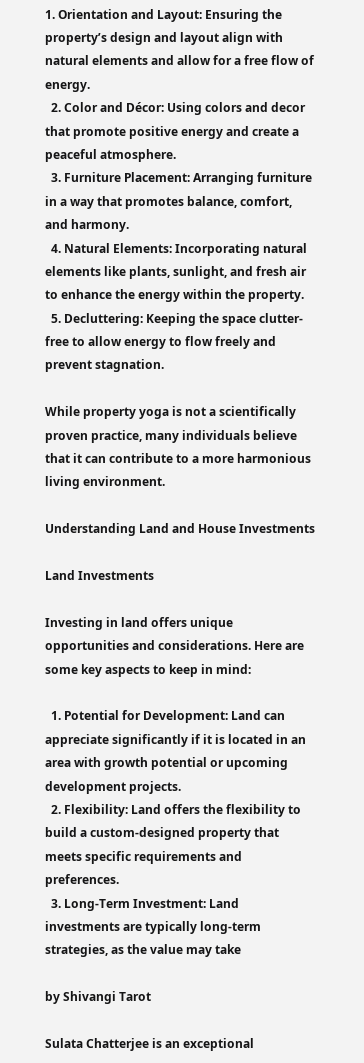1. Orientation and Layout: Ensuring the property’s design and layout align with natural elements and allow for a free flow of energy.
  2. Color and Décor: Using colors and decor that promote positive energy and create a peaceful atmosphere.
  3. Furniture Placement: Arranging furniture in a way that promotes balance, comfort, and harmony.
  4. Natural Elements: Incorporating natural elements like plants, sunlight, and fresh air to enhance the energy within the property.
  5. Decluttering: Keeping the space clutter-free to allow energy to flow freely and prevent stagnation.

While property yoga is not a scientifically proven practice, many individuals believe that it can contribute to a more harmonious living environment.

Understanding Land and House Investments

Land Investments

Investing in land offers unique opportunities and considerations. Here are some key aspects to keep in mind:

  1. Potential for Development: Land can appreciate significantly if it is located in an area with growth potential or upcoming development projects.
  2. Flexibility: Land offers the flexibility to build a custom-designed property that meets specific requirements and preferences.
  3. Long-Term Investment: Land investments are typically long-term strategies, as the value may take

by Shivangi Tarot

Sulata Chatterjee is an exceptional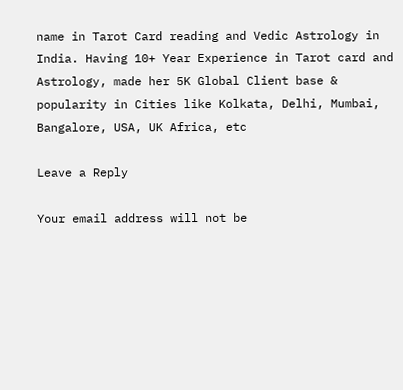name in Tarot Card reading and Vedic Astrology in India. Having 10+ Year Experience in Tarot card and Astrology, made her 5K Global Client base & popularity in Cities like Kolkata, Delhi, Mumbai, Bangalore, USA, UK Africa, etc

Leave a Reply

Your email address will not be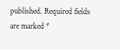published. Required fields are marked *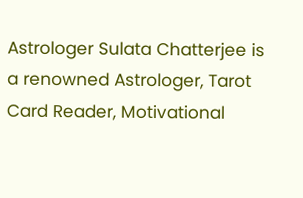Astrologer Sulata Chatterjee is a renowned Astrologer, Tarot Card Reader, Motivational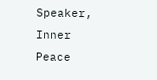Speaker, Inner Peace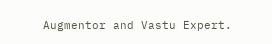Augmentor and Vastu Expert.